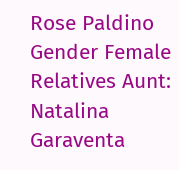Rose Paldino
Gender Female
Relatives Aunt: Natalina Garaventa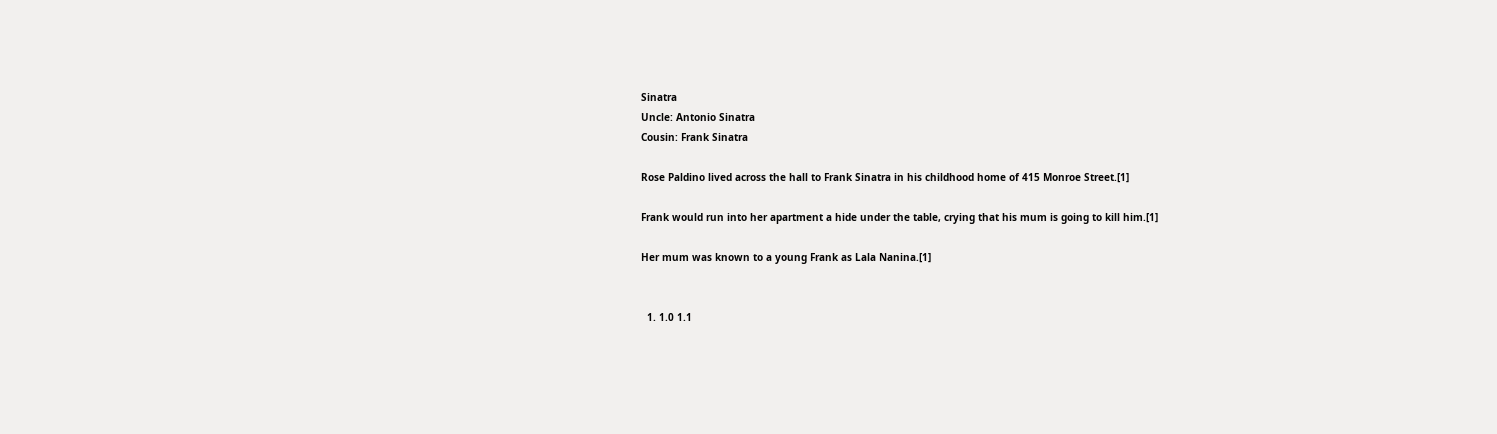Sinatra
Uncle: Antonio Sinatra
Cousin: Frank Sinatra

Rose Paldino lived across the hall to Frank Sinatra in his childhood home of 415 Monroe Street.[1]

Frank would run into her apartment a hide under the table, crying that his mum is going to kill him.[1]

Her mum was known to a young Frank as Lala Nanina.[1]


  1. 1.0 1.1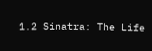1.2 Sinatra: The Life